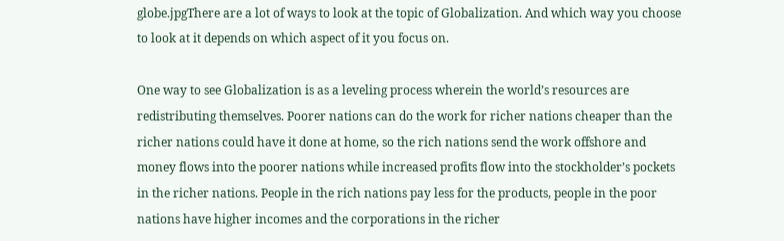globe.jpgThere are a lot of ways to look at the topic of Globalization. And which way you choose to look at it depends on which aspect of it you focus on.

One way to see Globalization is as a leveling process wherein the world’s resources are redistributing themselves. Poorer nations can do the work for richer nations cheaper than the richer nations could have it done at home, so the rich nations send the work offshore and money flows into the poorer nations while increased profits flow into the stockholder’s pockets in the richer nations. People in the rich nations pay less for the products, people in the poor nations have higher incomes and the corporations in the richer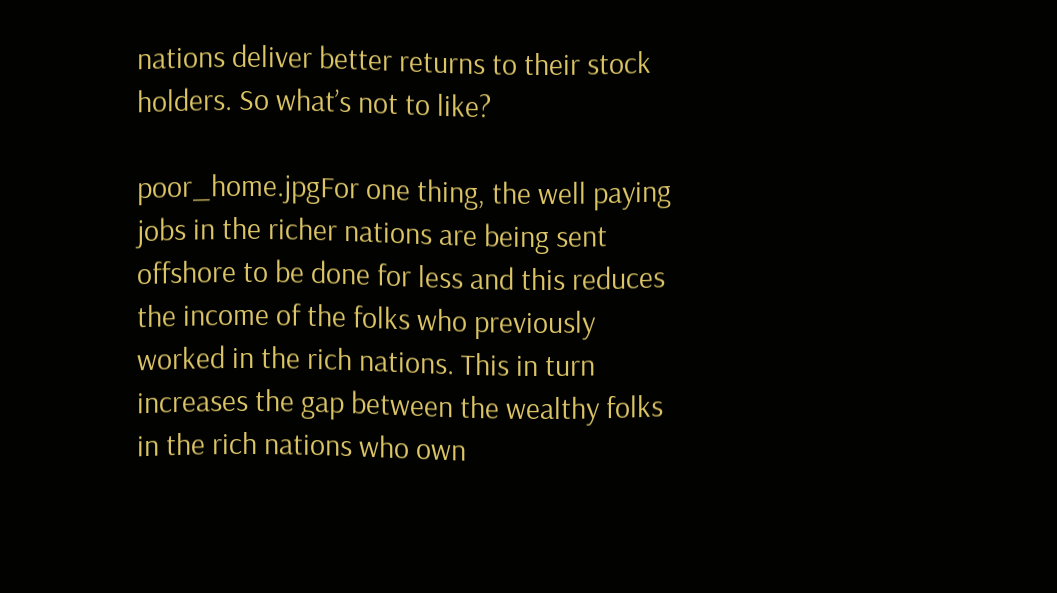nations deliver better returns to their stock holders. So what’s not to like?

poor_home.jpgFor one thing, the well paying jobs in the richer nations are being sent offshore to be done for less and this reduces the income of the folks who previously worked in the rich nations. This in turn increases the gap between the wealthy folks in the rich nations who own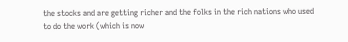the stocks and are getting richer and the folks in the rich nations who used to do the work (which is now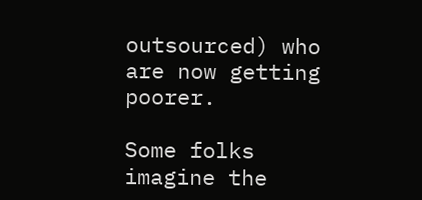outsourced) who are now getting poorer.

Some folks imagine the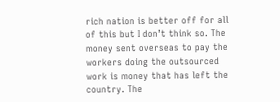rich nation is better off for all of this but I don’t think so. The money sent overseas to pay the workers doing the outsourced work is money that has left the country. The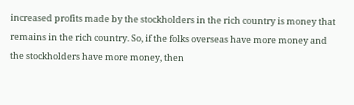increased profits made by the stockholders in the rich country is money that remains in the rich country. So, if the folks overseas have more money and the stockholders have more money, then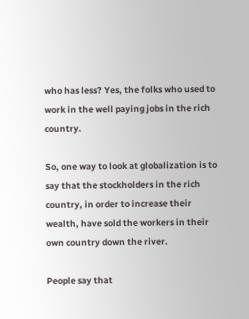who has less? Yes, the folks who used to work in the well paying jobs in the rich country.

So, one way to look at globalization is to say that the stockholders in the rich country, in order to increase their wealth, have sold the workers in their own country down the river.

People say that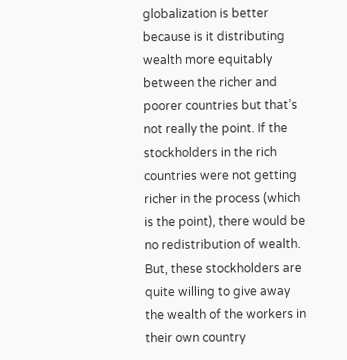globalization is better because is it distributing wealth more equitably between the richer and poorer countries but that’s not really the point. If the stockholders in the rich countries were not getting richer in the process (which is the point), there would be no redistribution of wealth. But, these stockholders are quite willing to give away the wealth of the workers in their own country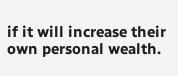if it will increase their own personal wealth.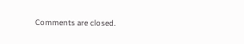Comments are closed.